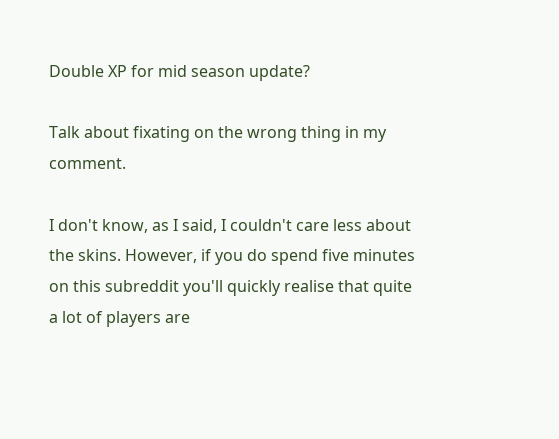Double XP for mid season update?

Talk about fixating on the wrong thing in my comment.

I don't know, as I said, I couldn't care less about the skins. However, if you do spend five minutes on this subreddit you'll quickly realise that quite a lot of players are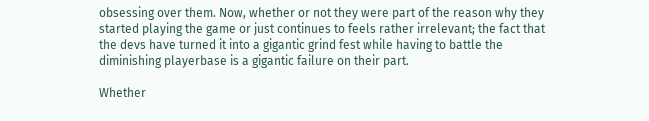obsessing over them. Now, whether or not they were part of the reason why they started playing the game or just continues to feels rather irrelevant; the fact that the devs have turned it into a gigantic grind fest while having to battle the diminishing playerbase is a gigantic failure on their part.

Whether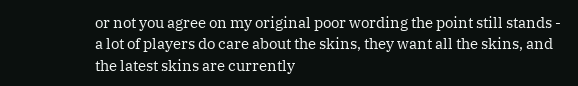or not you agree on my original poor wording the point still stands - a lot of players do care about the skins, they want all the skins, and the latest skins are currently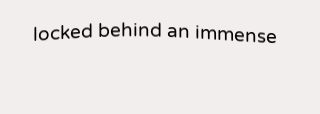locked behind an immense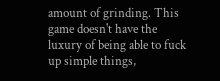amount of grinding. This game doesn't have the luxury of being able to fuck up simple things,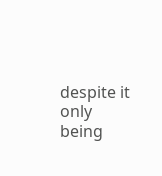despite it only being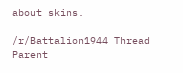about skins.

/r/Battalion1944 Thread Parent